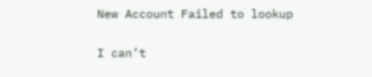New Account Failed to lookup


I can’t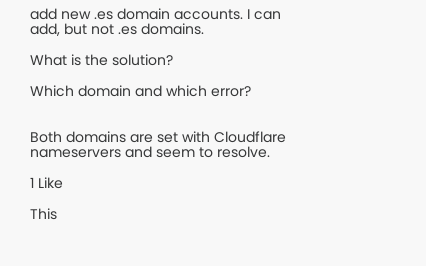add new .es domain accounts. I can add, but not .es domains.

What is the solution?

Which domain and which error?


Both domains are set with Cloudflare nameservers and seem to resolve.

1 Like

This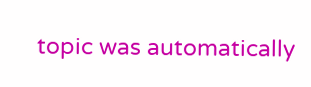topic was automatically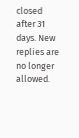closed after 31 days. New replies are no longer allowed.